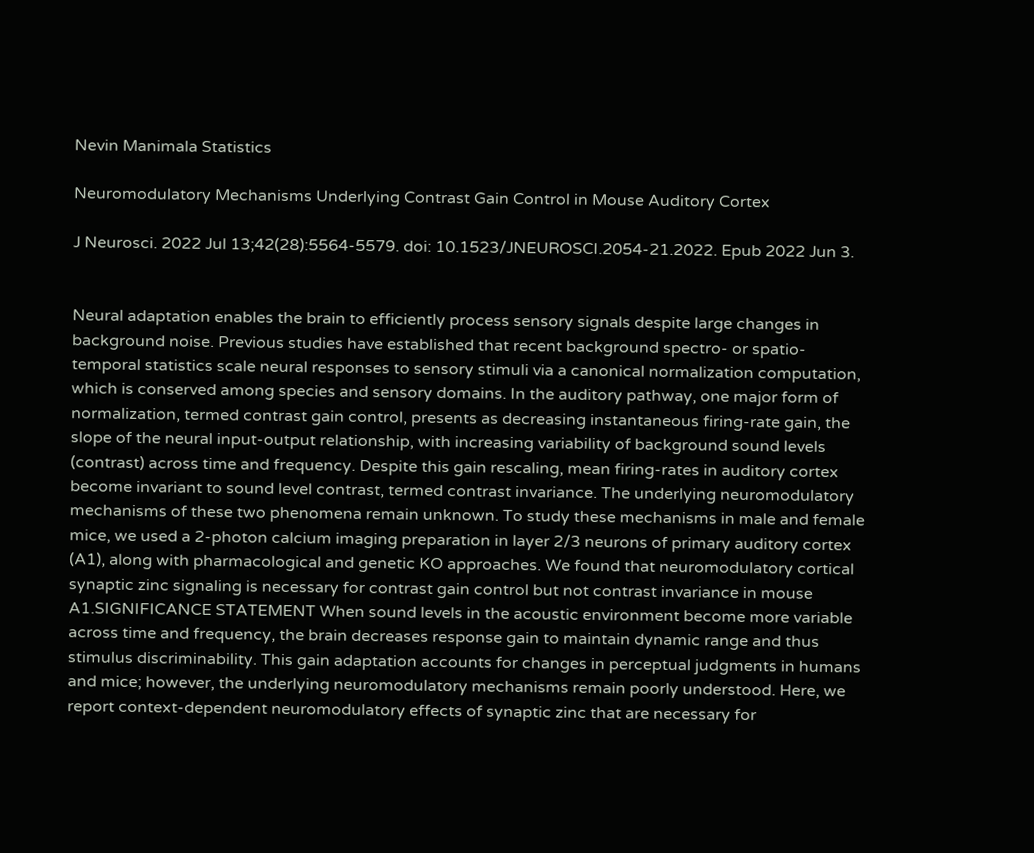Nevin Manimala Statistics

Neuromodulatory Mechanisms Underlying Contrast Gain Control in Mouse Auditory Cortex

J Neurosci. 2022 Jul 13;42(28):5564-5579. doi: 10.1523/JNEUROSCI.2054-21.2022. Epub 2022 Jun 3.


Neural adaptation enables the brain to efficiently process sensory signals despite large changes in background noise. Previous studies have established that recent background spectro- or spatio-temporal statistics scale neural responses to sensory stimuli via a canonical normalization computation, which is conserved among species and sensory domains. In the auditory pathway, one major form of normalization, termed contrast gain control, presents as decreasing instantaneous firing-rate gain, the slope of the neural input-output relationship, with increasing variability of background sound levels (contrast) across time and frequency. Despite this gain rescaling, mean firing-rates in auditory cortex become invariant to sound level contrast, termed contrast invariance. The underlying neuromodulatory mechanisms of these two phenomena remain unknown. To study these mechanisms in male and female mice, we used a 2-photon calcium imaging preparation in layer 2/3 neurons of primary auditory cortex (A1), along with pharmacological and genetic KO approaches. We found that neuromodulatory cortical synaptic zinc signaling is necessary for contrast gain control but not contrast invariance in mouse A1.SIGNIFICANCE STATEMENT When sound levels in the acoustic environment become more variable across time and frequency, the brain decreases response gain to maintain dynamic range and thus stimulus discriminability. This gain adaptation accounts for changes in perceptual judgments in humans and mice; however, the underlying neuromodulatory mechanisms remain poorly understood. Here, we report context-dependent neuromodulatory effects of synaptic zinc that are necessary for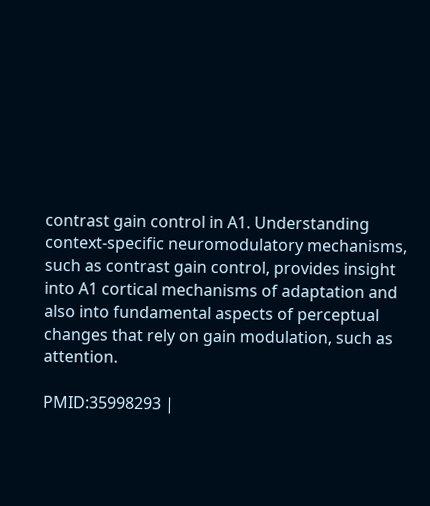contrast gain control in A1. Understanding context-specific neuromodulatory mechanisms, such as contrast gain control, provides insight into A1 cortical mechanisms of adaptation and also into fundamental aspects of perceptual changes that rely on gain modulation, such as attention.

PMID:35998293 |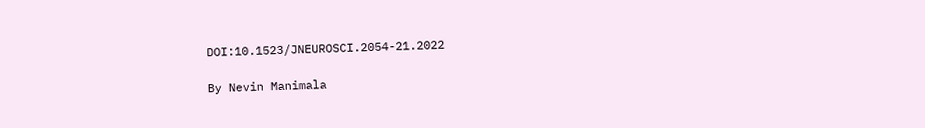DOI:10.1523/JNEUROSCI.2054-21.2022

By Nevin Manimala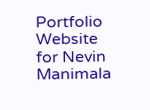Portfolio Website for Nevin Manimala